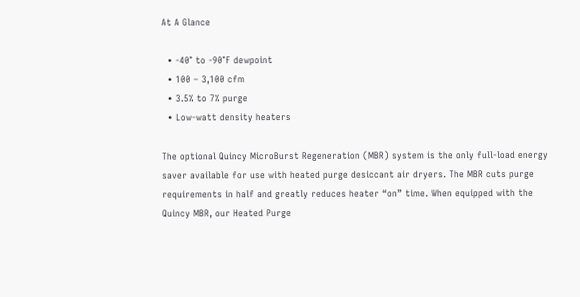At A Glance

  • -40° to -90°F dewpoint
  • 100 – 3,100 cfm
  • 3.5% to 7% purge
  • Low-watt density heaters

The optional Quincy MicroBurst Regeneration (MBR) system is the only full-load energy saver available for use with heated purge desiccant air dryers. The MBR cuts purge requirements in half and greatly reduces heater “on” time. When equipped with the Quincy MBR, our Heated Purge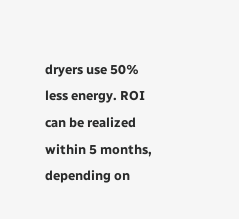dryers use 50% less energy. ROI can be realized within 5 months, depending on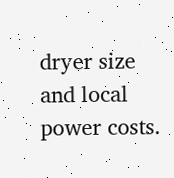dryer size and local power costs.